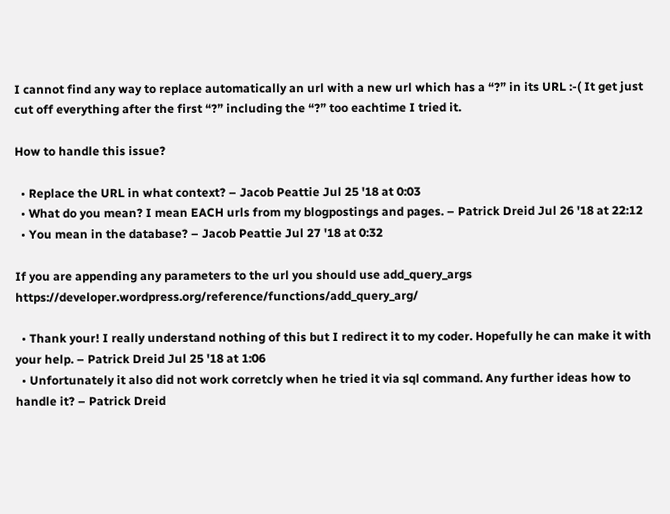I cannot find any way to replace automatically an url with a new url which has a “?” in its URL :-( It get just cut off everything after the first “?” including the “?” too eachtime I tried it.

How to handle this issue?

  • Replace the URL in what context? – Jacob Peattie Jul 25 '18 at 0:03
  • What do you mean? I mean EACH urls from my blogpostings and pages. – Patrick Dreid Jul 26 '18 at 22:12
  • You mean in the database? – Jacob Peattie Jul 27 '18 at 0:32

If you are appending any parameters to the url you should use add_query_args https://developer.wordpress.org/reference/functions/add_query_arg/

  • Thank your! I really understand nothing of this but I redirect it to my coder. Hopefully he can make it with your help. – Patrick Dreid Jul 25 '18 at 1:06
  • Unfortunately it also did not work corretcly when he tried it via sql command. Any further ideas how to handle it? – Patrick Dreid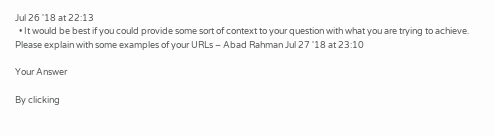Jul 26 '18 at 22:13
  • It would be best if you could provide some sort of context to your question with what you are trying to achieve. Please explain with some examples of your URLs – Abad Rahman Jul 27 '18 at 23:10

Your Answer

By clicking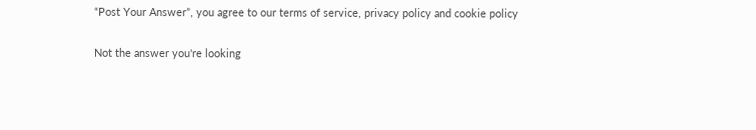“Post Your Answer”, you agree to our terms of service, privacy policy and cookie policy

Not the answer you're looking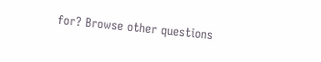for? Browse other questions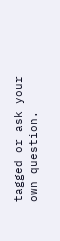tagged or ask your own question.